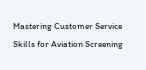Mastering Customer Service Skills for Aviation Screening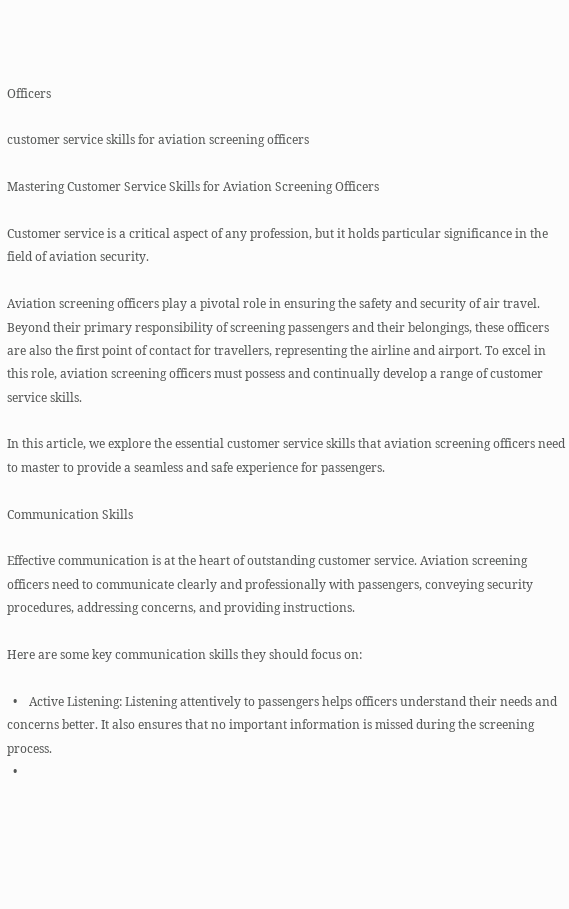Officers

customer service skills for aviation screening officers

Mastering Customer Service Skills for Aviation Screening Officers

Customer service is a critical aspect of any profession, but it holds particular significance in the field of aviation security.

Aviation screening officers play a pivotal role in ensuring the safety and security of air travel. Beyond their primary responsibility of screening passengers and their belongings, these officers are also the first point of contact for travellers, representing the airline and airport. To excel in this role, aviation screening officers must possess and continually develop a range of customer service skills.

In this article, we explore the essential customer service skills that aviation screening officers need to master to provide a seamless and safe experience for passengers.

Communication Skills

Effective communication is at the heart of outstanding customer service. Aviation screening officers need to communicate clearly and professionally with passengers, conveying security procedures, addressing concerns, and providing instructions.

Here are some key communication skills they should focus on:

  •    Active Listening: Listening attentively to passengers helps officers understand their needs and concerns better. It also ensures that no important information is missed during the screening process.
  •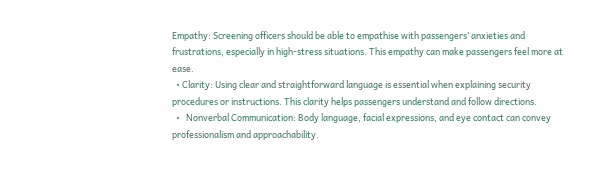Empathy: Screening officers should be able to empathise with passengers’ anxieties and frustrations, especially in high-stress situations. This empathy can make passengers feel more at ease.
  • Clarity: Using clear and straightforward language is essential when explaining security procedures or instructions. This clarity helps passengers understand and follow directions.
  •   Nonverbal Communication: Body language, facial expressions, and eye contact can convey professionalism and approachability.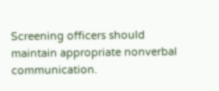Screening officers should maintain appropriate nonverbal communication.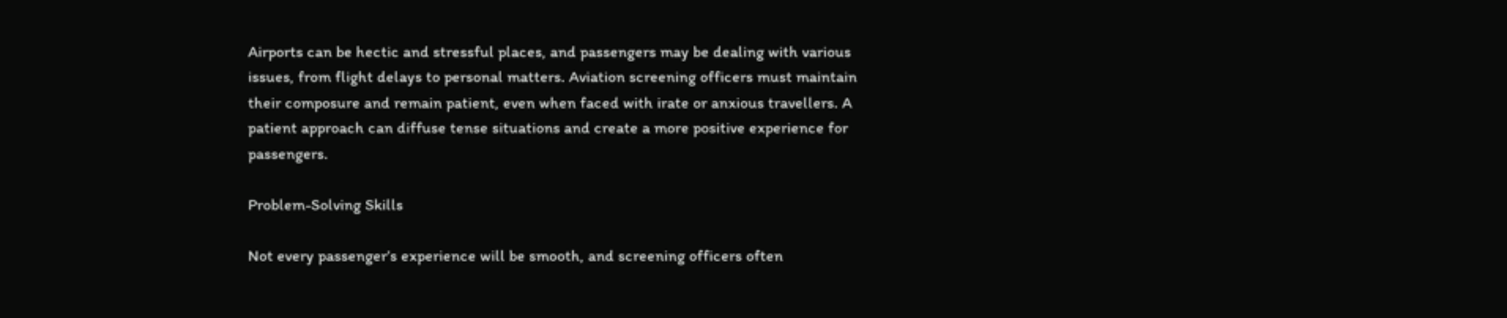Airports can be hectic and stressful places, and passengers may be dealing with various issues, from flight delays to personal matters. Aviation screening officers must maintain their composure and remain patient, even when faced with irate or anxious travellers. A patient approach can diffuse tense situations and create a more positive experience for passengers.

Problem-Solving Skills

Not every passenger’s experience will be smooth, and screening officers often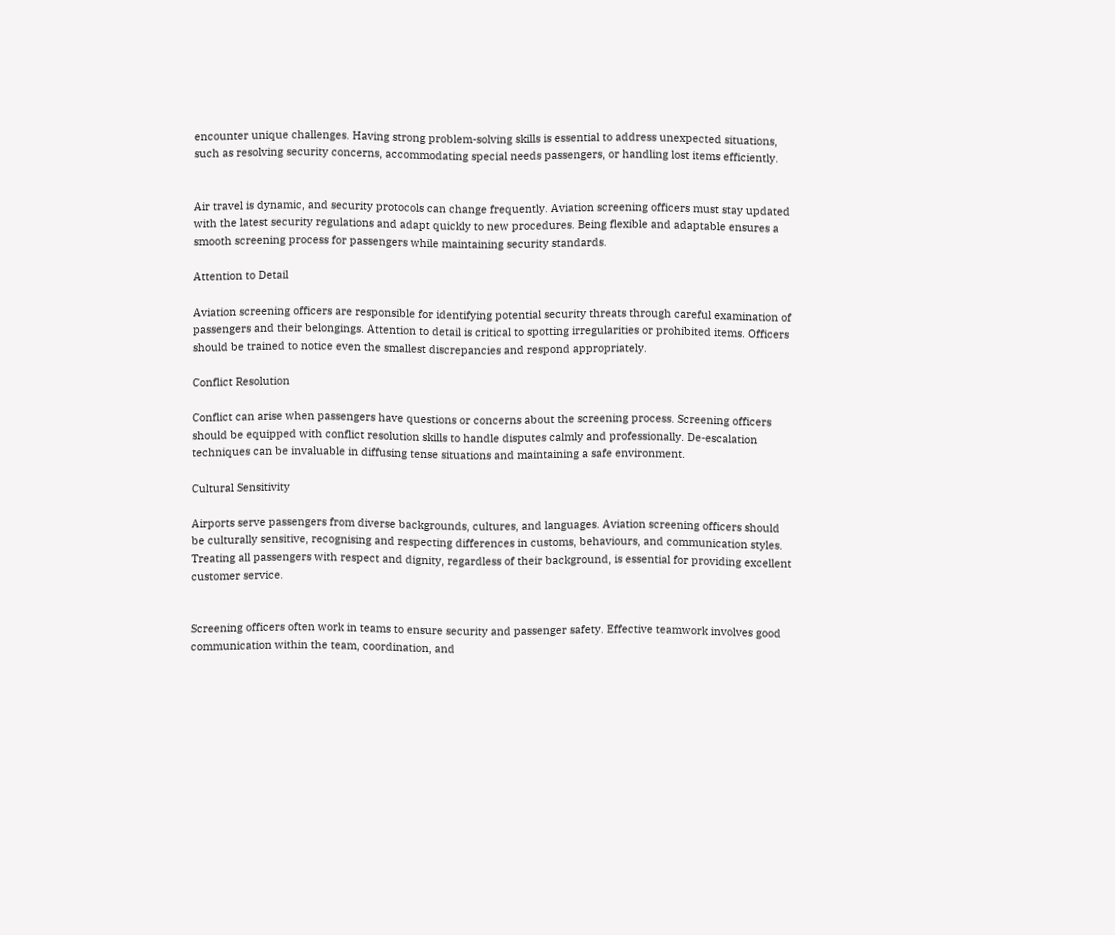encounter unique challenges. Having strong problem-solving skills is essential to address unexpected situations, such as resolving security concerns, accommodating special needs passengers, or handling lost items efficiently.


Air travel is dynamic, and security protocols can change frequently. Aviation screening officers must stay updated with the latest security regulations and adapt quickly to new procedures. Being flexible and adaptable ensures a smooth screening process for passengers while maintaining security standards.

Attention to Detail

Aviation screening officers are responsible for identifying potential security threats through careful examination of passengers and their belongings. Attention to detail is critical to spotting irregularities or prohibited items. Officers should be trained to notice even the smallest discrepancies and respond appropriately.

Conflict Resolution

Conflict can arise when passengers have questions or concerns about the screening process. Screening officers should be equipped with conflict resolution skills to handle disputes calmly and professionally. De-escalation techniques can be invaluable in diffusing tense situations and maintaining a safe environment.

Cultural Sensitivity

Airports serve passengers from diverse backgrounds, cultures, and languages. Aviation screening officers should be culturally sensitive, recognising and respecting differences in customs, behaviours, and communication styles. Treating all passengers with respect and dignity, regardless of their background, is essential for providing excellent customer service.


Screening officers often work in teams to ensure security and passenger safety. Effective teamwork involves good communication within the team, coordination, and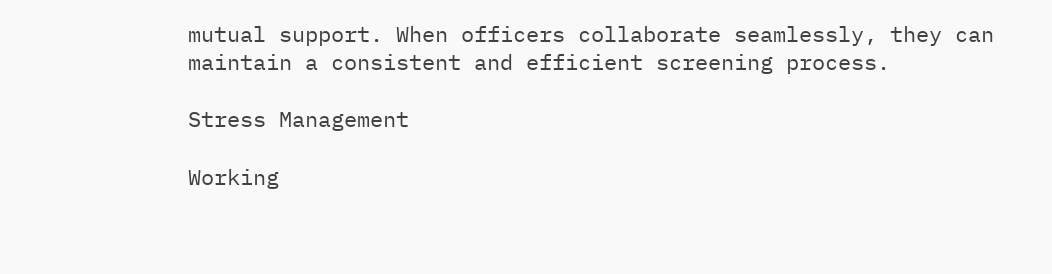mutual support. When officers collaborate seamlessly, they can maintain a consistent and efficient screening process.

Stress Management

Working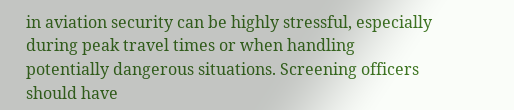in aviation security can be highly stressful, especially during peak travel times or when handling potentially dangerous situations. Screening officers should have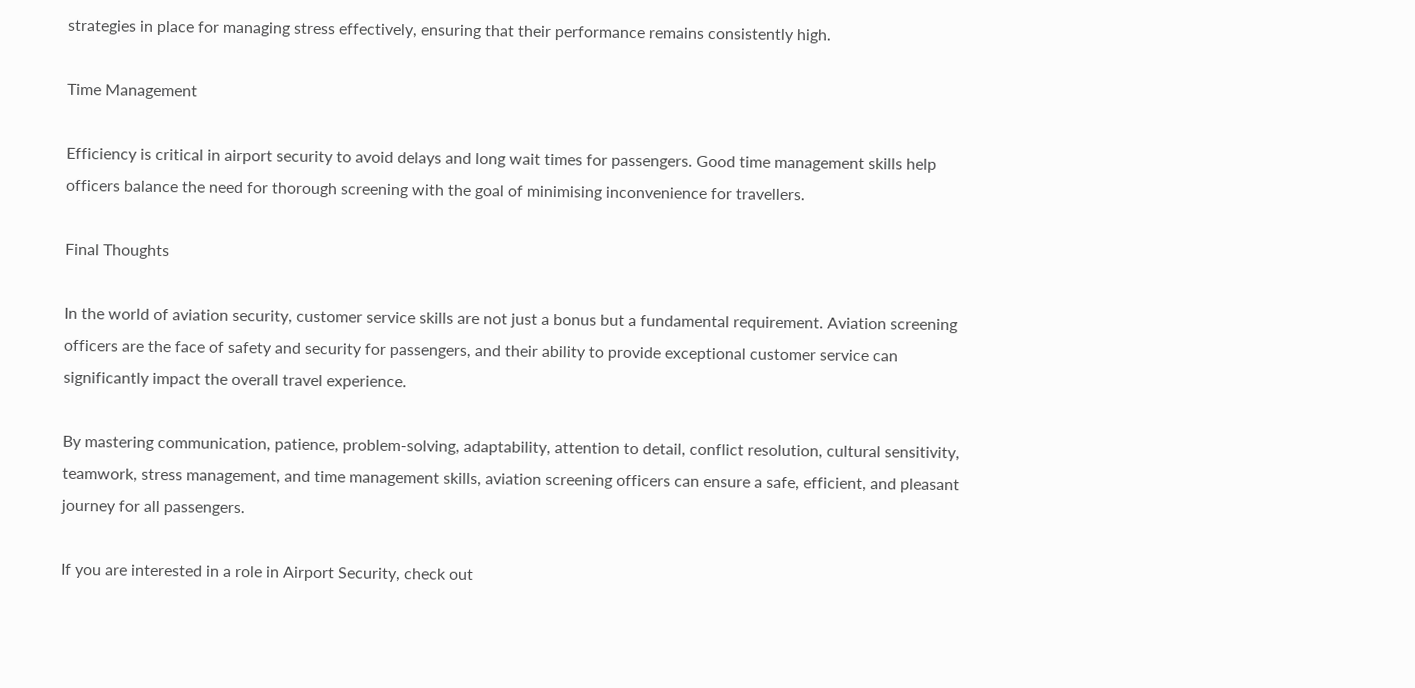strategies in place for managing stress effectively, ensuring that their performance remains consistently high.

Time Management

Efficiency is critical in airport security to avoid delays and long wait times for passengers. Good time management skills help officers balance the need for thorough screening with the goal of minimising inconvenience for travellers.

Final Thoughts

In the world of aviation security, customer service skills are not just a bonus but a fundamental requirement. Aviation screening officers are the face of safety and security for passengers, and their ability to provide exceptional customer service can significantly impact the overall travel experience.

By mastering communication, patience, problem-solving, adaptability, attention to detail, conflict resolution, cultural sensitivity, teamwork, stress management, and time management skills, aviation screening officers can ensure a safe, efficient, and pleasant journey for all passengers.

If you are interested in a role in Airport Security, check out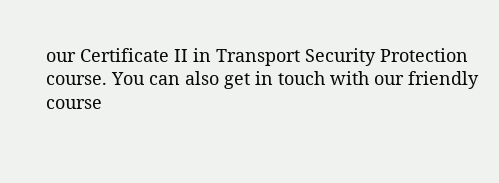our Certificate II in Transport Security Protection course. You can also get in touch with our friendly course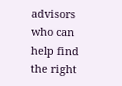advisors who can help find the right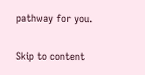pathway for you.

Skip to content